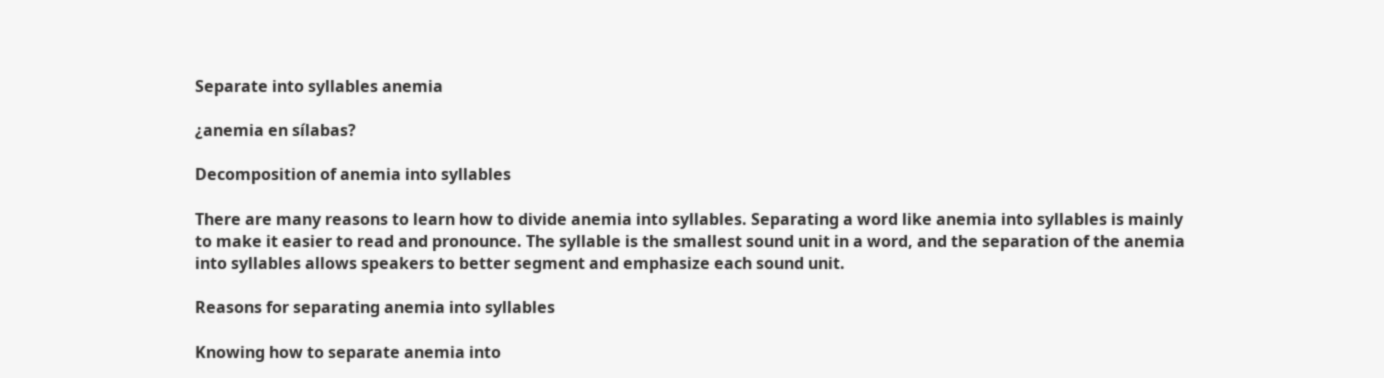Separate into syllables anemia

¿anemia en sílabas?

Decomposition of anemia into syllables

There are many reasons to learn how to divide anemia into syllables. Separating a word like anemia into syllables is mainly to make it easier to read and pronounce. The syllable is the smallest sound unit in a word, and the separation of the anemia into syllables allows speakers to better segment and emphasize each sound unit.

Reasons for separating anemia into syllables

Knowing how to separate anemia into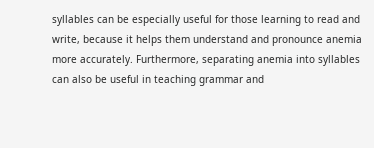syllables can be especially useful for those learning to read and write, because it helps them understand and pronounce anemia more accurately. Furthermore, separating anemia into syllables can also be useful in teaching grammar and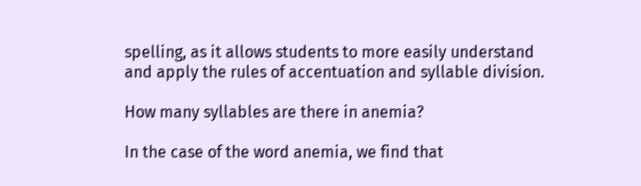spelling, as it allows students to more easily understand and apply the rules of accentuation and syllable division.

How many syllables are there in anemia?

In the case of the word anemia, we find that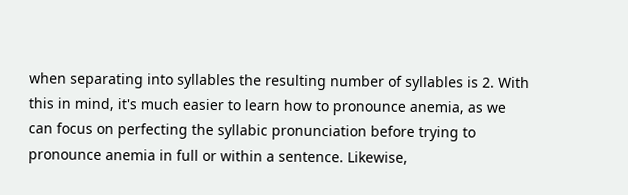when separating into syllables the resulting number of syllables is 2. With this in mind, it's much easier to learn how to pronounce anemia, as we can focus on perfecting the syllabic pronunciation before trying to pronounce anemia in full or within a sentence. Likewise,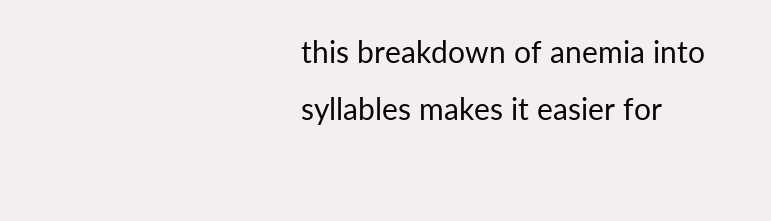this breakdown of anemia into syllables makes it easier for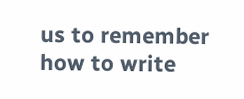us to remember how to write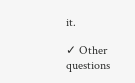it.

✓ Other questions